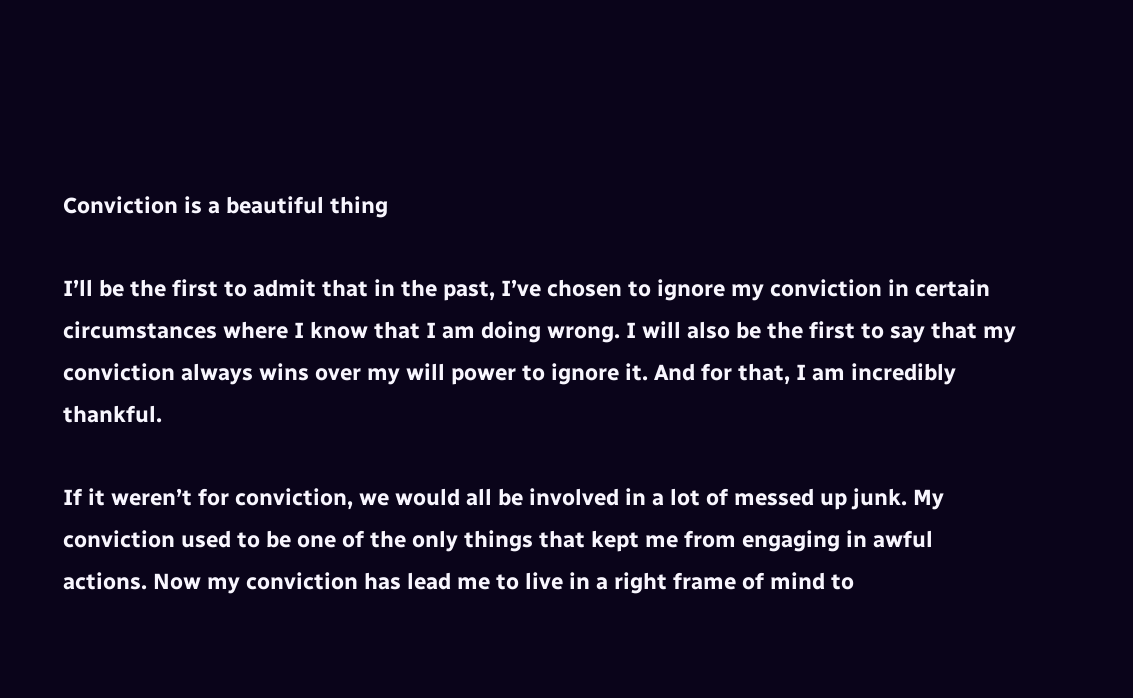Conviction is a beautiful thing

I’ll be the first to admit that in the past, I’ve chosen to ignore my conviction in certain circumstances where I know that I am doing wrong. I will also be the first to say that my conviction always wins over my will power to ignore it. And for that, I am incredibly thankful.

If it weren’t for conviction, we would all be involved in a lot of messed up junk. My conviction used to be one of the only things that kept me from engaging in awful actions. Now my conviction has lead me to live in a right frame of mind to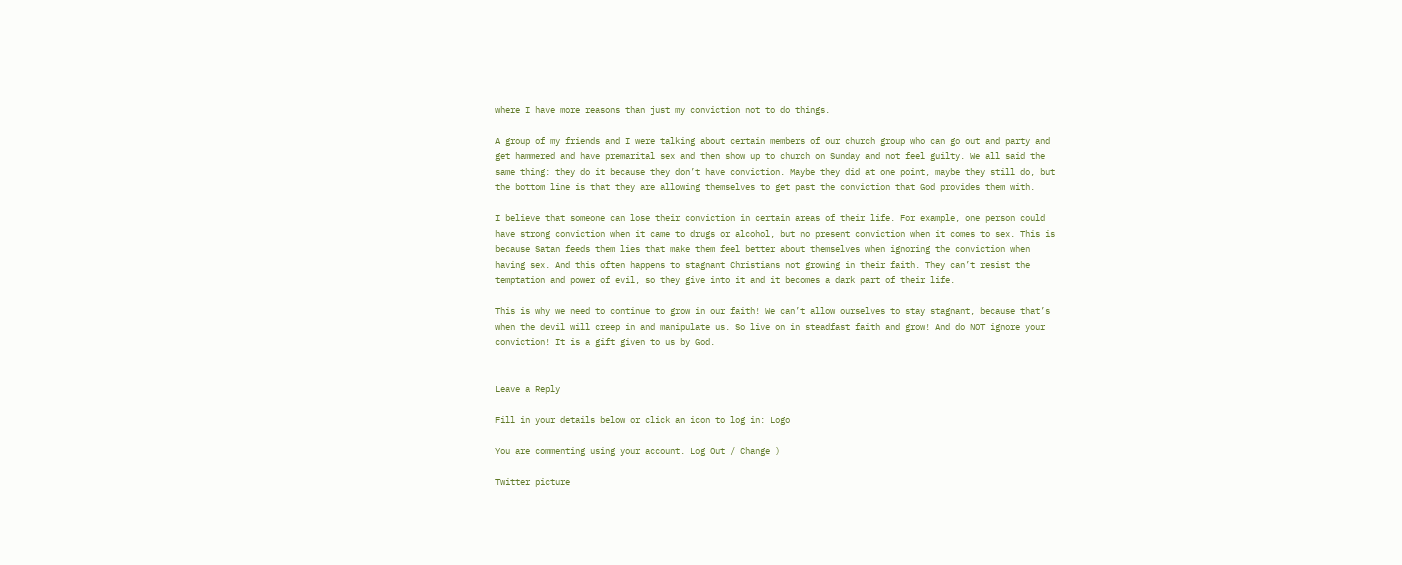where I have more reasons than just my conviction not to do things.

A group of my friends and I were talking about certain members of our church group who can go out and party and get hammered and have premarital sex and then show up to church on Sunday and not feel guilty. We all said the same thing: they do it because they don’t have conviction. Maybe they did at one point, maybe they still do, but the bottom line is that they are allowing themselves to get past the conviction that God provides them with.

I believe that someone can lose their conviction in certain areas of their life. For example, one person could have strong conviction when it came to drugs or alcohol, but no present conviction when it comes to sex. This is because Satan feeds them lies that make them feel better about themselves when ignoring the conviction when having sex. And this often happens to stagnant Christians not growing in their faith. They can’t resist the temptation and power of evil, so they give into it and it becomes a dark part of their life.

This is why we need to continue to grow in our faith! We can’t allow ourselves to stay stagnant, because that’s when the devil will creep in and manipulate us. So live on in steadfast faith and grow! And do NOT ignore your conviction! It is a gift given to us by God.


Leave a Reply

Fill in your details below or click an icon to log in: Logo

You are commenting using your account. Log Out / Change )

Twitter picture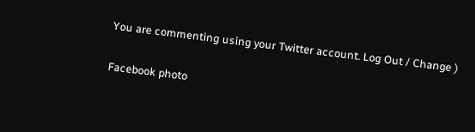You are commenting using your Twitter account. Log Out / Change )

Facebook photo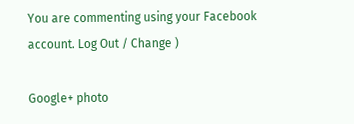You are commenting using your Facebook account. Log Out / Change )

Google+ photo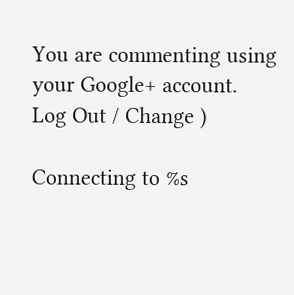You are commenting using your Google+ account. Log Out / Change )

Connecting to %s